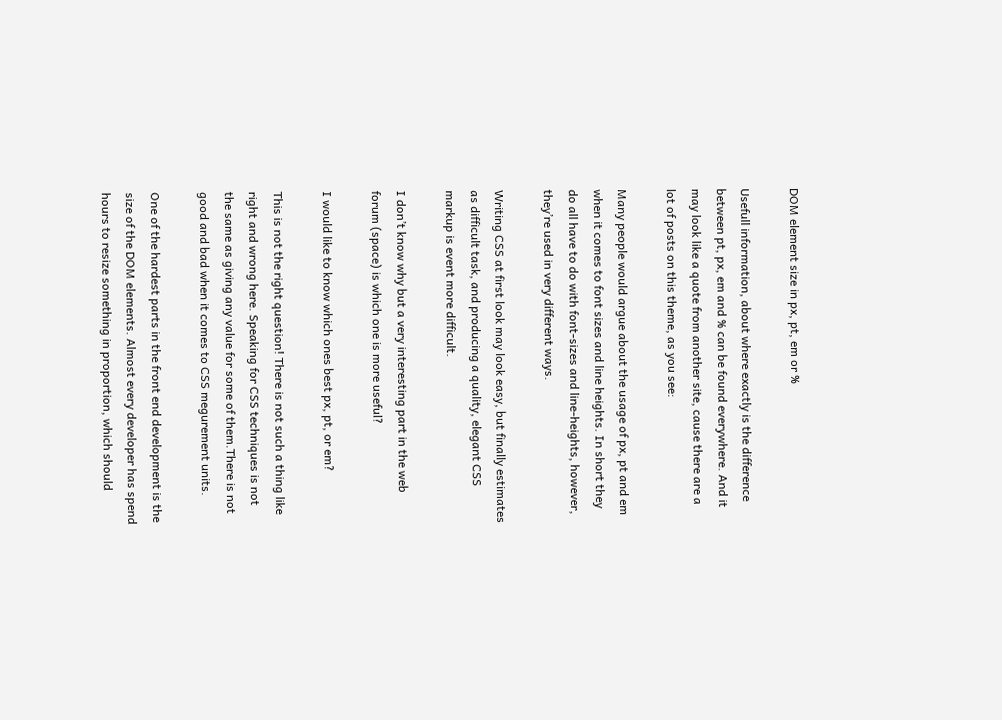DOM element size in px, pt, em or %

Usefull information, about where exactly is the difference between pt, px, em and % can be found everywhere. And it may look like a quote from another site, cause there are a lot of posts on this theme, as you see:

Many people would argue about the usage of px, pt and em when it comes to font sizes and line heights. In short they do all have to do with font-sizes and line-heights, however, they’re used in very different ways.

Writing CSS at first look may look easy, but finally estimates as difficult task, and producing a quality, elegant CSS markup is event more difficult.

I don’t know why but a very interesting part in the web forum (space) is which one is more useful?

I would like to know which ones best px, pt, or em?

This is not the right question! There is not such a thing like right and wrong here. Speaking for CSS techniques is not the same as giving any value for some of them.There is not good and bad when it comes to CSS megurement units.

One of the hardest parts in the front end development is the size of the DOM elements. Almost every developer has spend hours to resize something in proportion, which should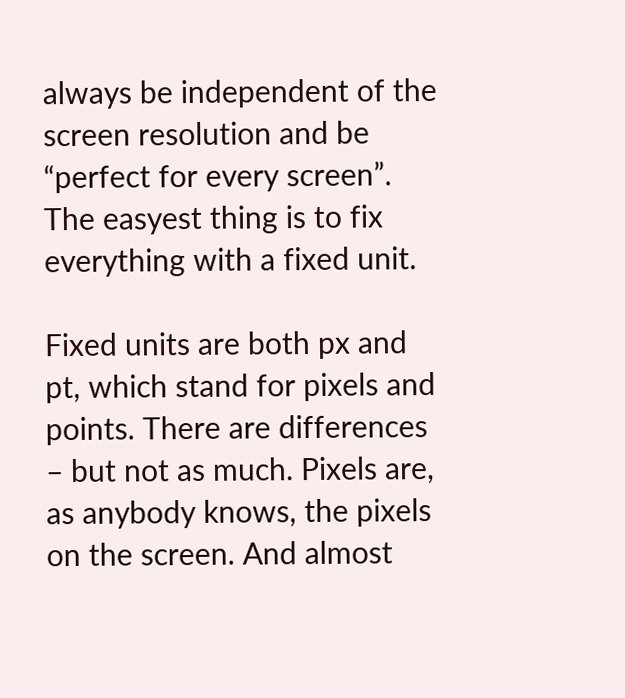always be independent of the screen resolution and be “perfect for every screen”. The easyest thing is to fix everything with a fixed unit.

Fixed units are both px and pt, which stand for pixels and points. There are differences – but not as much. Pixels are, as anybody knows, the pixels on the screen. And almost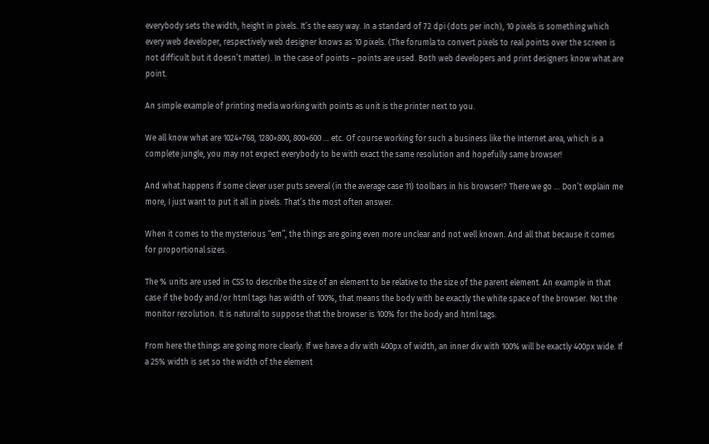everybody sets the width, height in pixels. It’s the easy way. In a standard of 72 dpi (dots per inch), 10 pixels is something which every web developer, respectively web designer knows as 10 pixels. (The forumla to convert pixels to real points over the screen is not difficult but it doesn’t matter). In the case of points – points are used. Both web developers and print designers know what are point.

An simple example of printing media working with points as unit is the printer next to you.

We all know what are 1024×768, 1280×800, 800×600 … etc. Of course working for such a business like the Internet area, which is a complete jungle, you may not expect everybody to be with exact the same resolution and hopefully same browser!

And what happens if some clever user puts several (in the average case 11) toolbars in his browser!? There we go … Don’t explain me more, I just want to put it all in pixels. That’s the most often answer.

When it comes to the mysterious “em”, the things are going even more unclear and not well known. And all that because it comes for proportional sizes.

The % units are used in CSS to describe the size of an element to be relative to the size of the parent element. An example in that case if the body and/or html tags has width of 100%, that means the body with be exactly the white space of the browser. Not the monitor rezolution. It is natural to suppose that the browser is 100% for the body and html tags.

From here the things are going more clearly. If we have a div with 400px of width, an inner div with 100% will be exactly 400px wide. If a 25% width is set so the width of the element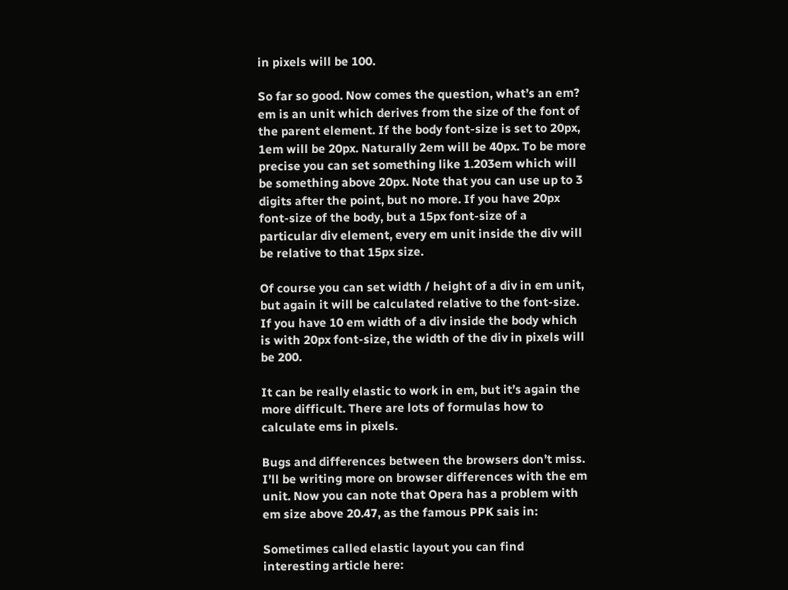in pixels will be 100.

So far so good. Now comes the question, what’s an em? em is an unit which derives from the size of the font of the parent element. If the body font-size is set to 20px, 1em will be 20px. Naturally 2em will be 40px. To be more precise you can set something like 1.203em which will be something above 20px. Note that you can use up to 3 digits after the point, but no more. If you have 20px font-size of the body, but a 15px font-size of a particular div element, every em unit inside the div will be relative to that 15px size.

Of course you can set width / height of a div in em unit, but again it will be calculated relative to the font-size. If you have 10 em width of a div inside the body which is with 20px font-size, the width of the div in pixels will be 200.

It can be really elastic to work in em, but it’s again the more difficult. There are lots of formulas how to calculate ems in pixels.

Bugs and differences between the browsers don’t miss. I’ll be writing more on browser differences with the em unit. Now you can note that Opera has a problem with em size above 20.47, as the famous PPK sais in:

Sometimes called elastic layout you can find interesting article here: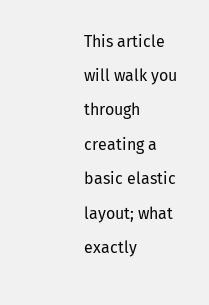This article will walk you through creating a basic elastic layout; what exactly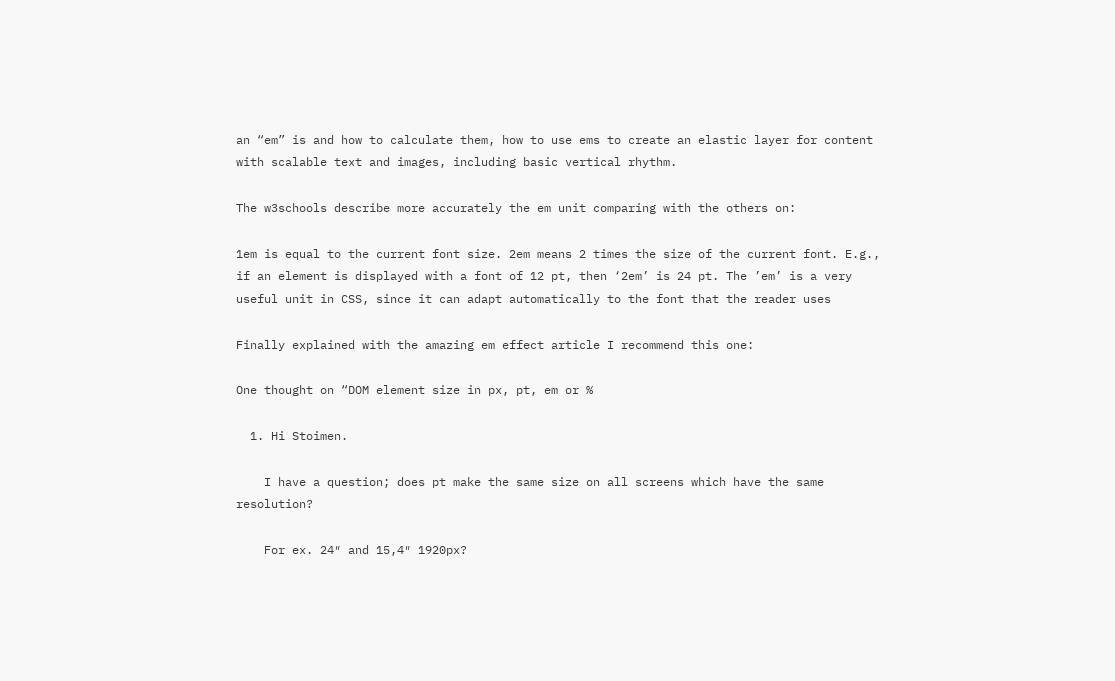an “em” is and how to calculate them, how to use ems to create an elastic layer for content with scalable text and images, including basic vertical rhythm.

The w3schools describe more accurately the em unit comparing with the others on:

1em is equal to the current font size. 2em means 2 times the size of the current font. E.g., if an element is displayed with a font of 12 pt, then ‘2em’ is 24 pt. The ’em’ is a very useful unit in CSS, since it can adapt automatically to the font that the reader uses

Finally explained with the amazing em effect article I recommend this one:

One thought on “DOM element size in px, pt, em or %

  1. Hi Stoimen.

    I have a question; does pt make the same size on all screens which have the same resolution?

    For ex. 24″ and 15,4″ 1920px?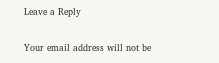Leave a Reply

Your email address will not be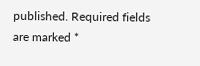published. Required fields are marked *